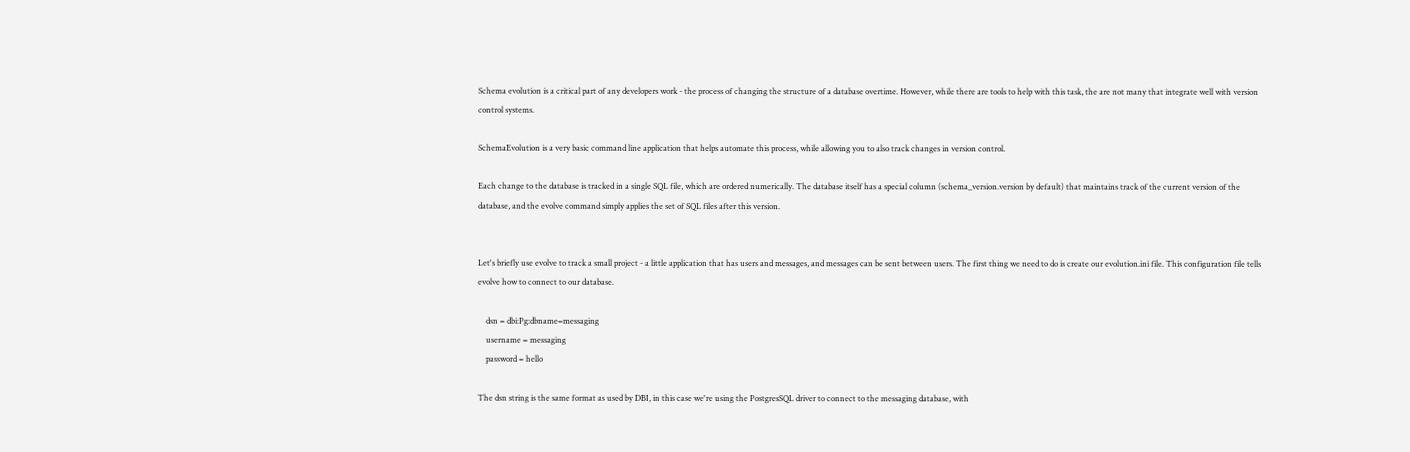Schema evolution is a critical part of any developers work - the process of changing the structure of a database overtime. However, while there are tools to help with this task, the are not many that integrate well with version control systems.

SchemaEvolution is a very basic command line application that helps automate this process, while allowing you to also track changes in version control.

Each change to the database is tracked in a single SQL file, which are ordered numerically. The database itself has a special column (schema_version.version by default) that maintains track of the current version of the database, and the evolve command simply applies the set of SQL files after this version.


Let's briefly use evolve to track a small project - a little application that has users and messages, and messages can be sent between users. The first thing we need to do is create our evolution.ini file. This configuration file tells evolve how to connect to our database.

    dsn = dbi:Pg:dbname=messaging
    username = messaging
    password = hello

The dsn string is the same format as used by DBI, in this case we're using the PostgresSQL driver to connect to the messaging database, with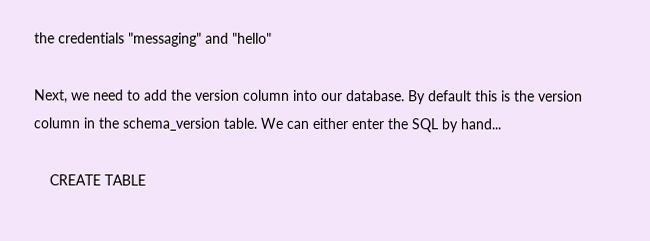the credentials "messaging" and "hello"

Next, we need to add the version column into our database. By default this is the version column in the schema_version table. We can either enter the SQL by hand...

    CREATE TABLE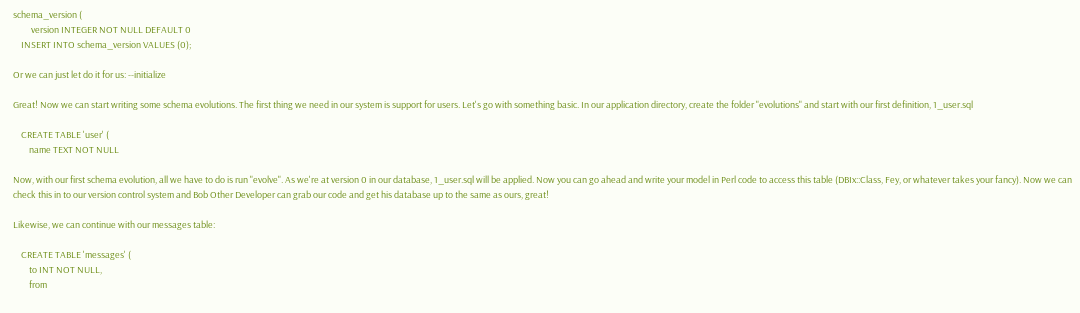schema_version (
         version INTEGER NOT NULL DEFAULT 0
    INSERT INTO schema_version VALUES (0);

Or we can just let do it for us: --initialize

Great! Now we can start writing some schema evolutions. The first thing we need in our system is support for users. Let's go with something basic. In our application directory, create the folder "evolutions" and start with our first definition, 1_user.sql

    CREATE TABLE 'user' (
        name TEXT NOT NULL

Now, with our first schema evolution, all we have to do is run "evolve". As we're at version 0 in our database, 1_user.sql will be applied. Now you can go ahead and write your model in Perl code to access this table (DBIx::Class, Fey, or whatever takes your fancy). Now we can check this in to our version control system and Bob Other Developer can grab our code and get his database up to the same as ours, great!

Likewise, we can continue with our messages table:

    CREATE TABLE 'messages' (
        to INT NOT NULL,
        from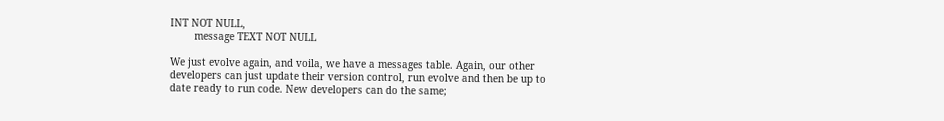INT NOT NULL,
        message TEXT NOT NULL

We just evolve again, and voila, we have a messages table. Again, our other developers can just update their version control, run evolve and then be up to date ready to run code. New developers can do the same;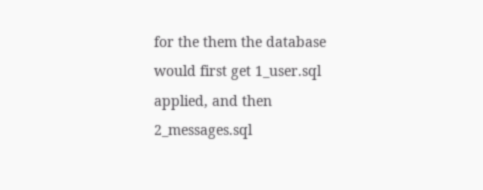for the them the database would first get 1_user.sql applied, and then 2_messages.sql